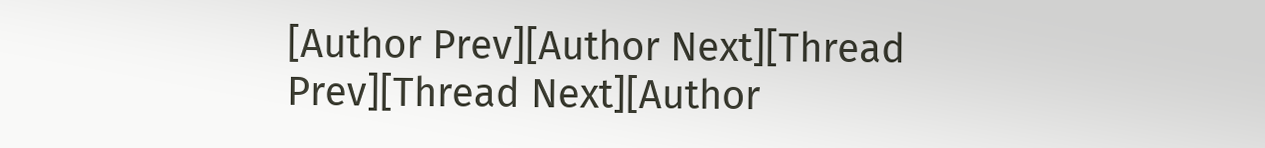[Author Prev][Author Next][Thread Prev][Thread Next][Author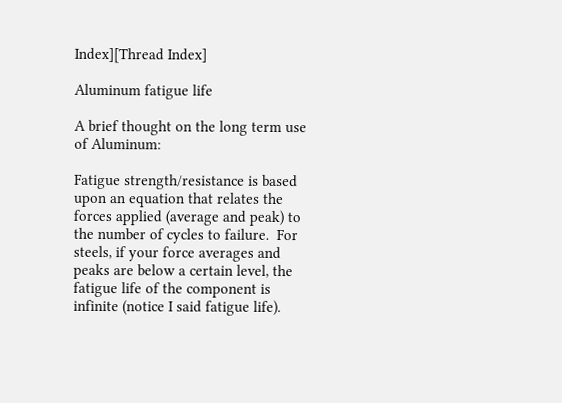Index][Thread Index]

Aluminum fatigue life

A brief thought on the long term use of Aluminum:

Fatigue strength/resistance is based upon an equation that relates the
forces applied (average and peak) to the number of cycles to failure.  For
steels, if your force averages and peaks are below a certain level, the
fatigue life of the component is infinite (notice I said fatigue life).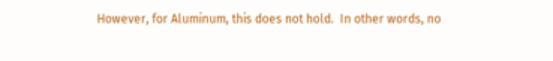However, for Aluminum, this does not hold.  In other words, no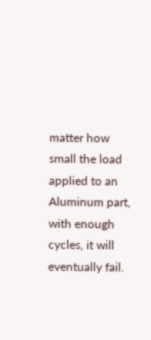matter how
small the load applied to an Aluminum part, with enough cycles, it will
eventually fail.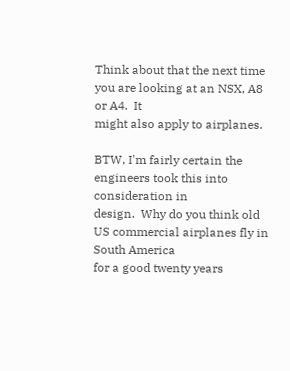Think about that the next time you are looking at an NSX, A8 or A4.  It
might also apply to airplanes.

BTW, I'm fairly certain the engineers took this into consideration in
design.  Why do you think old US commercial airplanes fly in South America
for a good twenty years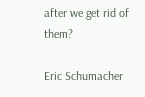after we get rid of them?

Eric Schumacher